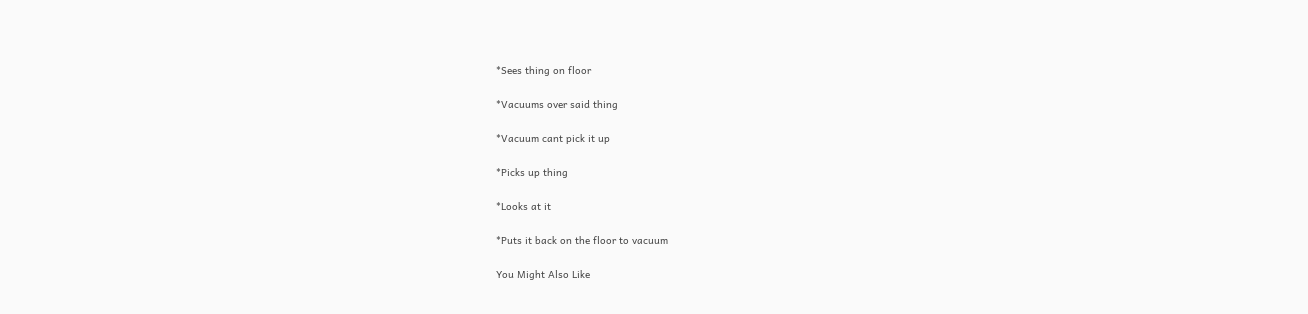*Sees thing on floor

*Vacuums over said thing

*Vacuum cant pick it up

*Picks up thing

*Looks at it

*Puts it back on the floor to vacuum

You Might Also Like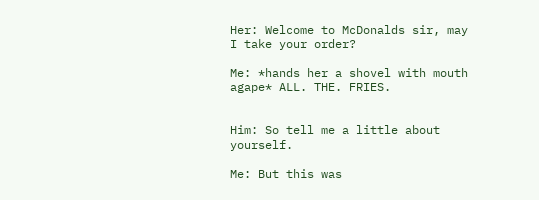Her: Welcome to McDonalds sir, may I take your order?

Me: *hands her a shovel with mouth agape* ALL. THE. FRIES.


Him: So tell me a little about yourself.

Me: But this was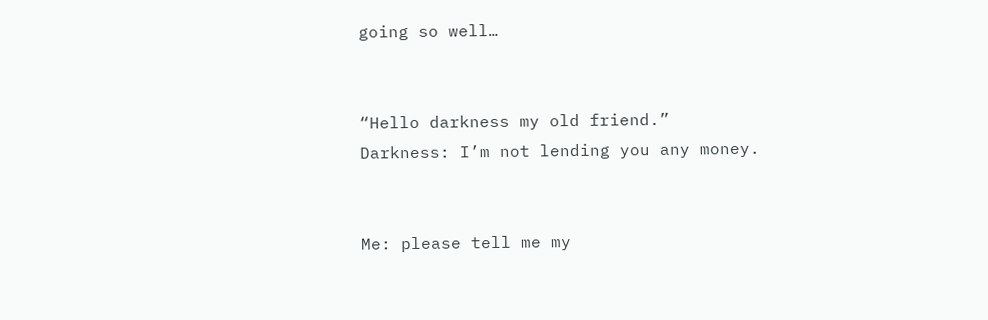going so well…


“Hello darkness my old friend.”
Darkness: I’m not lending you any money.


Me: please tell me my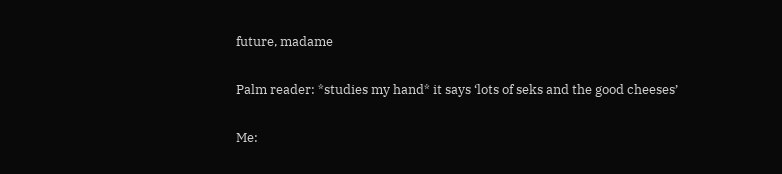future, madame

Palm reader: *studies my hand* it says ‘lots of seks and the good cheeses’

Me: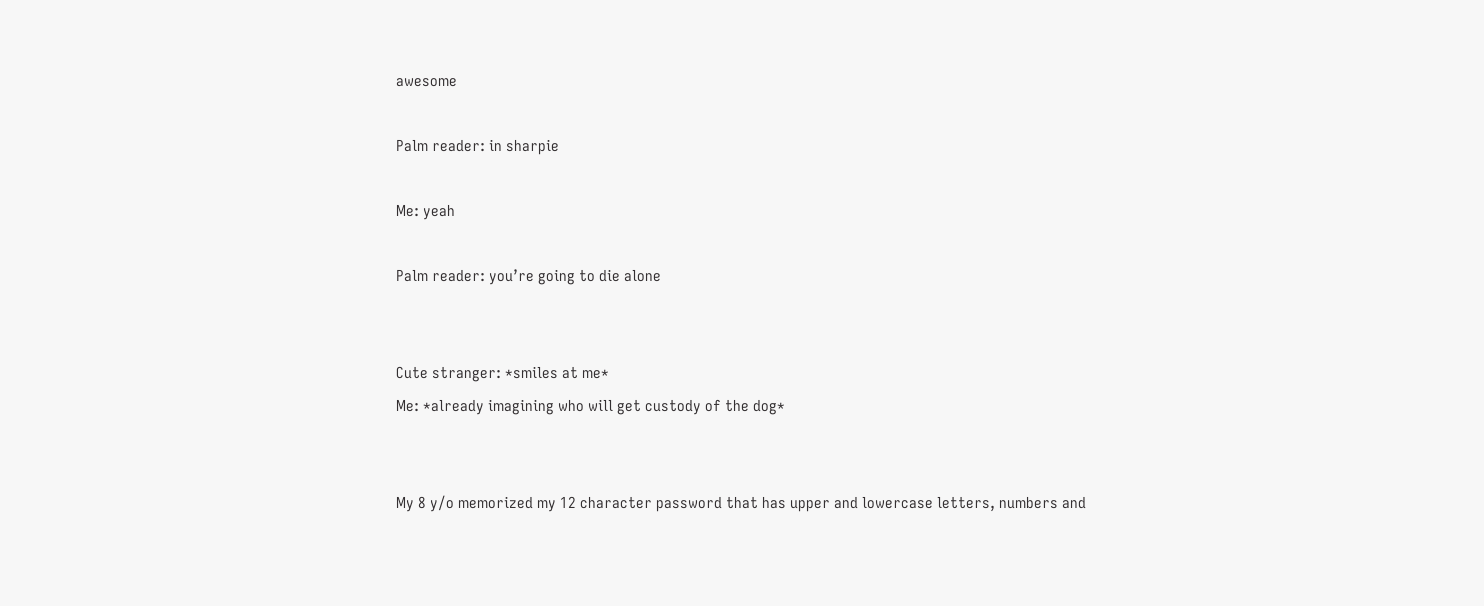awesome

Palm reader: in sharpie

Me: yeah

Palm reader: you’re going to die alone


Cute stranger: *smiles at me*
Me: *already imagining who will get custody of the dog*


My 8 y/o memorized my 12 character password that has upper and lowercase letters, numbers and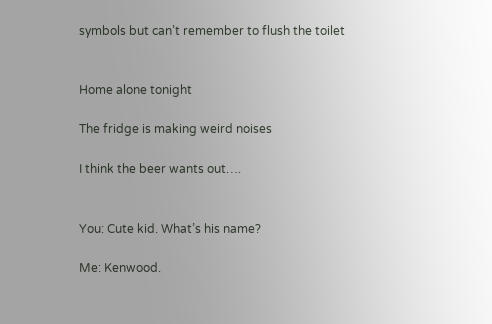symbols but can’t remember to flush the toilet


Home alone tonight

The fridge is making weird noises

I think the beer wants out….


You: Cute kid. What’s his name?

Me: Kenwood.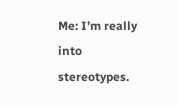Me: I’m really into stereotypes.